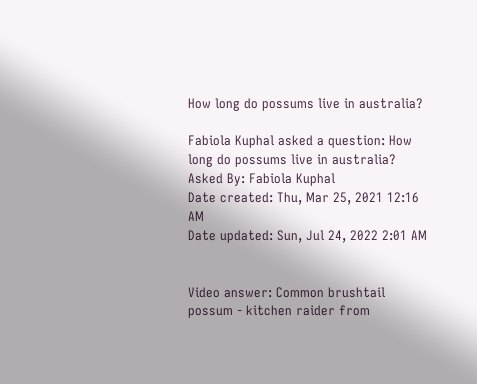How long do possums live in australia?

Fabiola Kuphal asked a question: How long do possums live in australia?
Asked By: Fabiola Kuphal
Date created: Thu, Mar 25, 2021 12:16 AM
Date updated: Sun, Jul 24, 2022 2:01 AM


Video answer: Common brushtail possum - kitchen raider from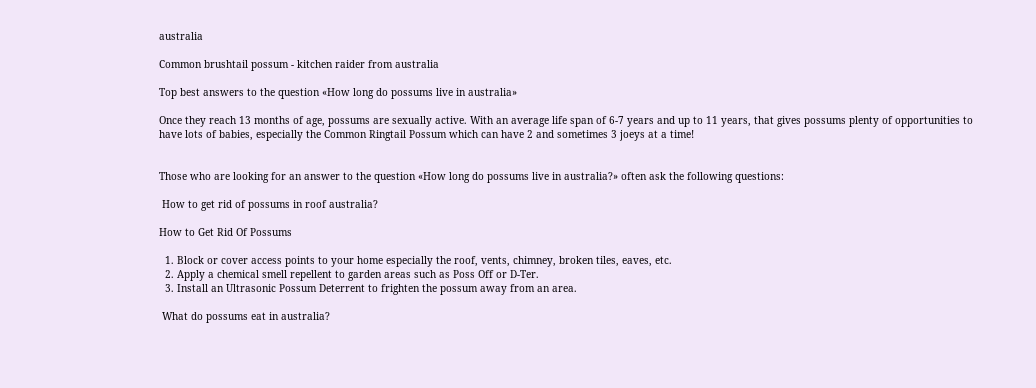australia

Common brushtail possum - kitchen raider from australia

Top best answers to the question «How long do possums live in australia»

Once they reach 13 months of age, possums are sexually active. With an average life span of 6-7 years and up to 11 years, that gives possums plenty of opportunities to have lots of babies, especially the Common Ringtail Possum which can have 2 and sometimes 3 joeys at a time!


Those who are looking for an answer to the question «How long do possums live in australia?» often ask the following questions:

 How to get rid of possums in roof australia?

How to Get Rid Of Possums

  1. Block or cover access points to your home especially the roof, vents, chimney, broken tiles, eaves, etc.
  2. Apply a chemical smell repellent to garden areas such as Poss Off or D-Ter.
  3. Install an Ultrasonic Possum Deterrent to frighten the possum away from an area.

 What do possums eat in australia?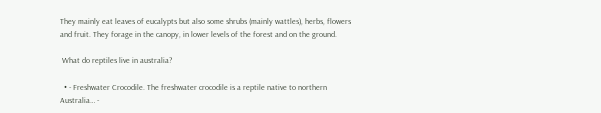They mainly eat leaves of eucalypts but also some shrubs (mainly wattles), herbs, flowers and fruit. They forage in the canopy, in lower levels of the forest and on the ground.

 What do reptiles live in australia?

  • - Freshwater Crocodile. The freshwater crocodile is a reptile native to northern Australia… -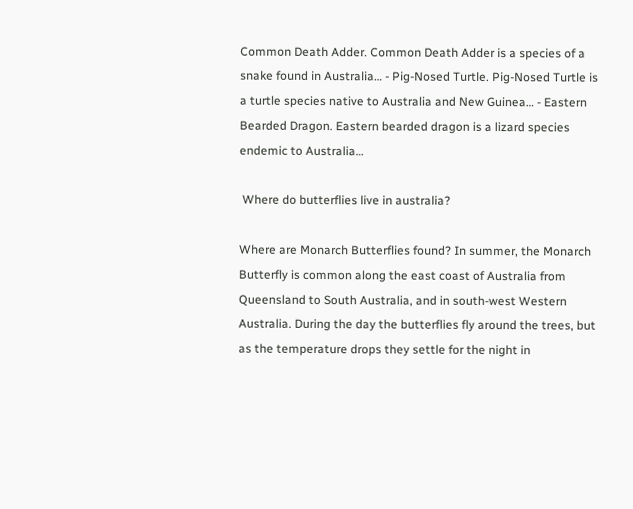Common Death Adder. Common Death Adder is a species of a snake found in Australia… - Pig-Nosed Turtle. Pig-Nosed Turtle is a turtle species native to Australia and New Guinea… - Eastern Bearded Dragon. Eastern bearded dragon is a lizard species endemic to Australia…

 Where do butterflies live in australia?

Where are Monarch Butterflies found? In summer, the Monarch Butterfly is common along the east coast of Australia from Queensland to South Australia, and in south-west Western Australia. During the day the butterflies fly around the trees, but as the temperature drops they settle for the night in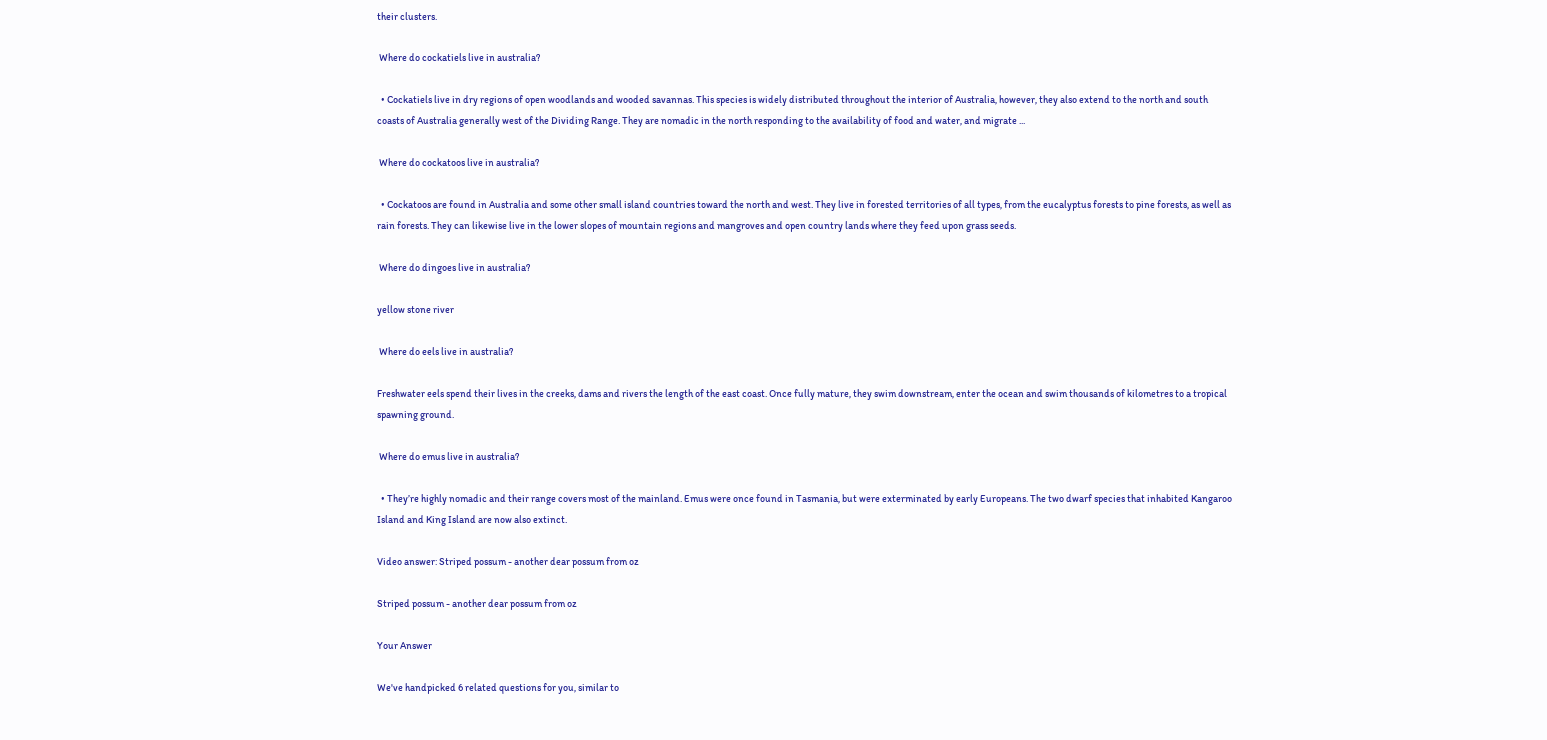their clusters.

 Where do cockatiels live in australia?

  • Cockatiels live in dry regions of open woodlands and wooded savannas. This species is widely distributed throughout the interior of Australia, however, they also extend to the north and south coasts of Australia generally west of the Dividing Range. They are nomadic in the north responding to the availability of food and water, and migrate ...

 Where do cockatoos live in australia?

  • Cockatoos are found in Australia and some other small island countries toward the north and west. They live in forested territories of all types, from the eucalyptus forests to pine forests, as well as rain forests. They can likewise live in the lower slopes of mountain regions and mangroves and open country lands where they feed upon grass seeds.

 Where do dingoes live in australia?

yellow stone river

 Where do eels live in australia?

Freshwater eels spend their lives in the creeks, dams and rivers the length of the east coast. Once fully mature, they swim downstream, enter the ocean and swim thousands of kilometres to a tropical spawning ground.

 Where do emus live in australia?

  • They’re highly nomadic and their range covers most of the mainland. Emus were once found in Tasmania, but were exterminated by early Europeans. The two dwarf species that inhabited Kangaroo Island and King Island are now also extinct.

Video answer: Striped possum - another dear possum from oz

Striped possum - another dear possum from oz

Your Answer

We've handpicked 6 related questions for you, similar to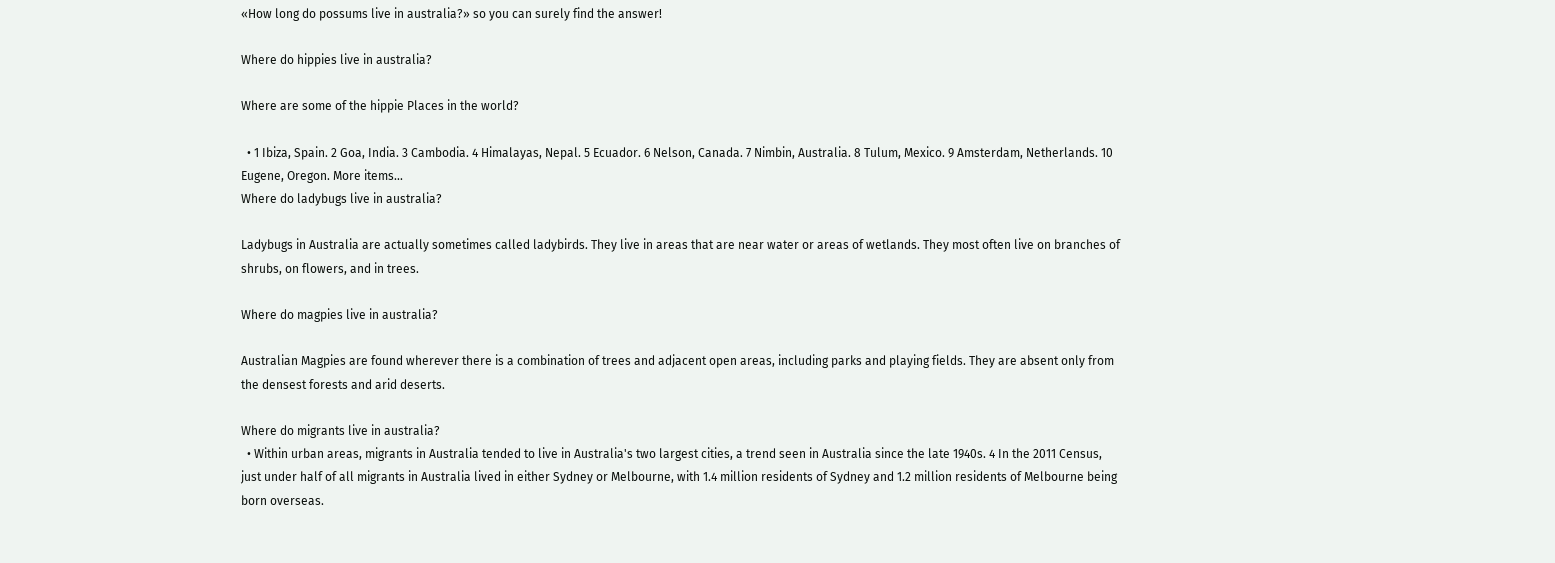«How long do possums live in australia?» so you can surely find the answer!

Where do hippies live in australia?

Where are some of the hippie Places in the world?

  • 1 Ibiza, Spain. 2 Goa, India. 3 Cambodia. 4 Himalayas, Nepal. 5 Ecuador. 6 Nelson, Canada. 7 Nimbin, Australia. 8 Tulum, Mexico. 9 Amsterdam, Netherlands. 10 Eugene, Oregon. More items...
Where do ladybugs live in australia?

Ladybugs in Australia are actually sometimes called ladybirds. They live in areas that are near water or areas of wetlands. They most often live on branches of shrubs, on flowers, and in trees.

Where do magpies live in australia?

Australian Magpies are found wherever there is a combination of trees and adjacent open areas, including parks and playing fields. They are absent only from the densest forests and arid deserts.

Where do migrants live in australia?
  • Within urban areas, migrants in Australia tended to live in Australia's two largest cities, a trend seen in Australia since the late 1940s. 4 In the 2011 Census, just under half of all migrants in Australia lived in either Sydney or Melbourne, with 1.4 million residents of Sydney and 1.2 million residents of Melbourne being born overseas.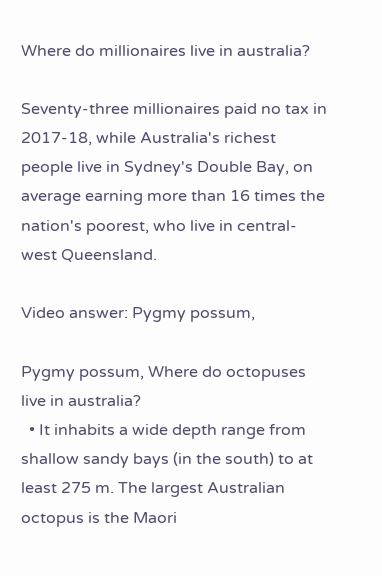Where do millionaires live in australia?

Seventy-three millionaires paid no tax in 2017-18, while Australia's richest people live in Sydney's Double Bay, on average earning more than 16 times the nation's poorest, who live in central-west Queensland.

Video answer: Pygmy possum,

Pygmy possum, Where do octopuses live in australia?
  • It inhabits a wide depth range from shallow sandy bays (in the south) to at least 275 m. The largest Australian octopus is the Maori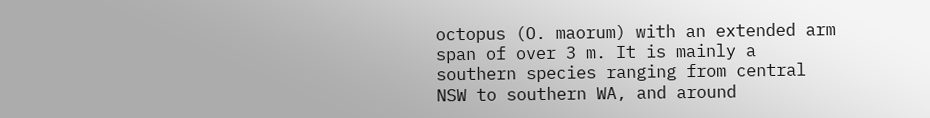octopus (O. maorum) with an extended arm span of over 3 m. It is mainly a southern species ranging from central NSW to southern WA, and around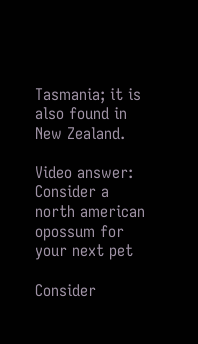Tasmania; it is also found in New Zealand.

Video answer: Consider a north american opossum for your next pet

Consider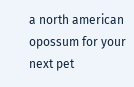a north american opossum for your next pet